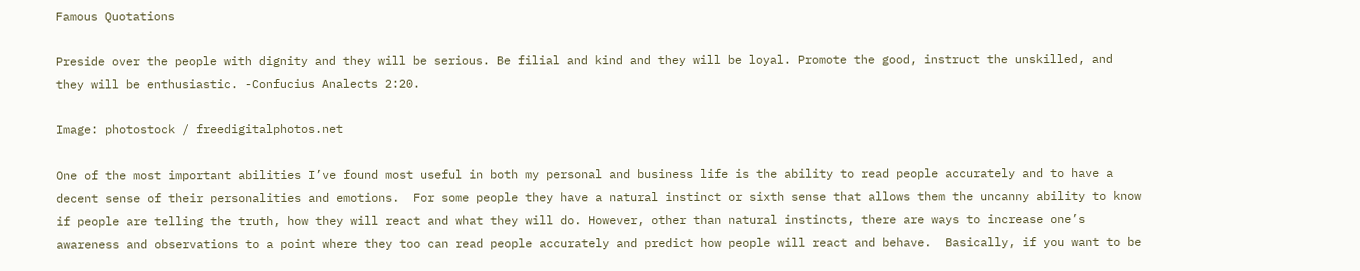Famous Quotations

Preside over the people with dignity and they will be serious. Be filial and kind and they will be loyal. Promote the good, instruct the unskilled, and they will be enthusiastic. -Confucius Analects 2:20.

Image: photostock / freedigitalphotos.net

One of the most important abilities I’ve found most useful in both my personal and business life is the ability to read people accurately and to have a decent sense of their personalities and emotions.  For some people they have a natural instinct or sixth sense that allows them the uncanny ability to know if people are telling the truth, how they will react and what they will do. However, other than natural instincts, there are ways to increase one’s awareness and observations to a point where they too can read people accurately and predict how people will react and behave.  Basically, if you want to be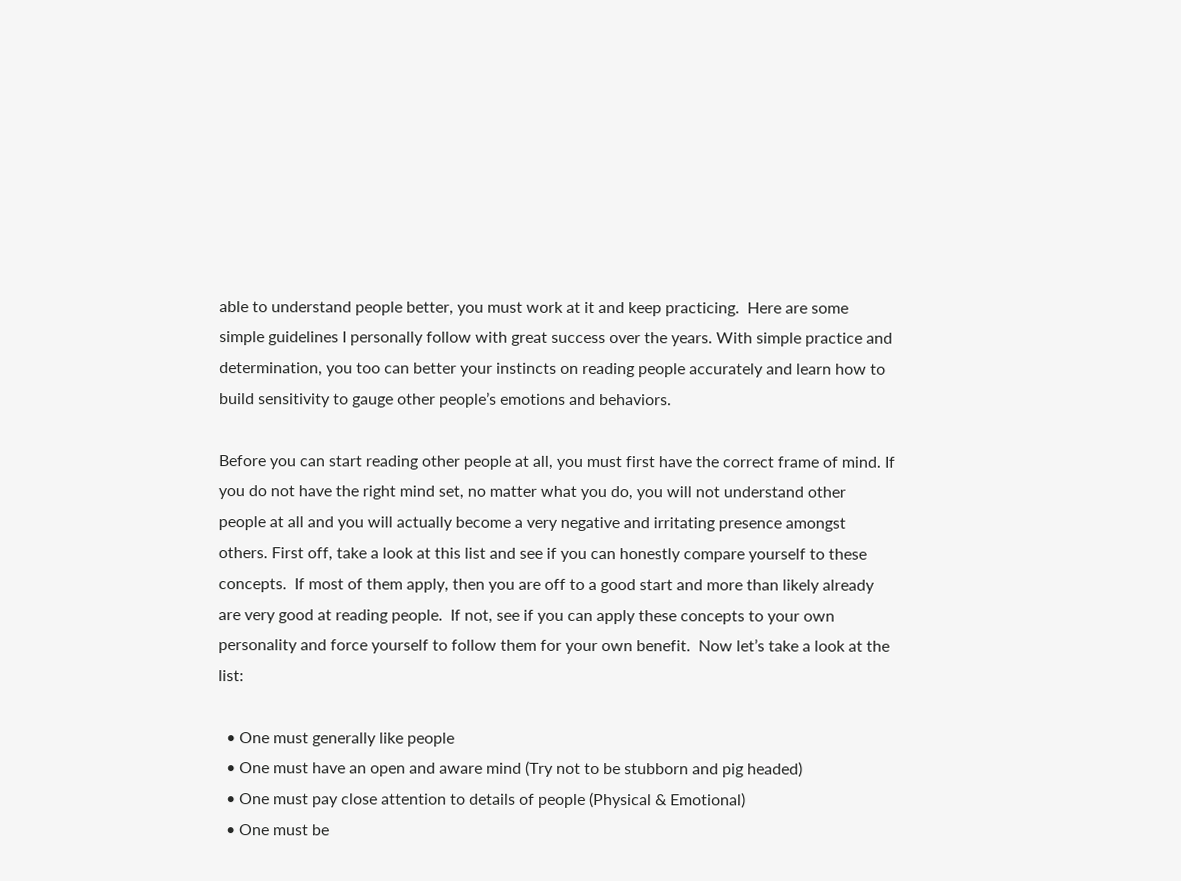able to understand people better, you must work at it and keep practicing.  Here are some simple guidelines I personally follow with great success over the years. With simple practice and determination, you too can better your instincts on reading people accurately and learn how to build sensitivity to gauge other people’s emotions and behaviors.

Before you can start reading other people at all, you must first have the correct frame of mind. If you do not have the right mind set, no matter what you do, you will not understand other people at all and you will actually become a very negative and irritating presence amongst others. First off, take a look at this list and see if you can honestly compare yourself to these concepts.  If most of them apply, then you are off to a good start and more than likely already are very good at reading people.  If not, see if you can apply these concepts to your own personality and force yourself to follow them for your own benefit.  Now let’s take a look at the list:

  • One must generally like people
  • One must have an open and aware mind (Try not to be stubborn and pig headed)
  • One must pay close attention to details of people (Physical & Emotional)
  • One must be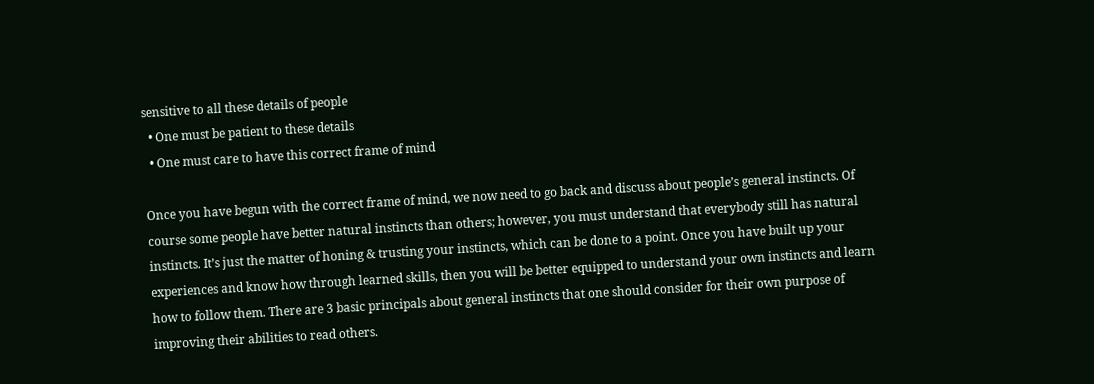sensitive to all these details of people
  • One must be patient to these details
  • One must care to have this correct frame of mind

Once you have begun with the correct frame of mind, we now need to go back and discuss about people’s general instincts. Of course some people have better natural instincts than others; however, you must understand that everybody still has natural instincts. It’s just the matter of honing & trusting your instincts, which can be done to a point. Once you have built up your experiences and know how through learned skills, then you will be better equipped to understand your own instincts and learn how to follow them. There are 3 basic principals about general instincts that one should consider for their own purpose of improving their abilities to read others.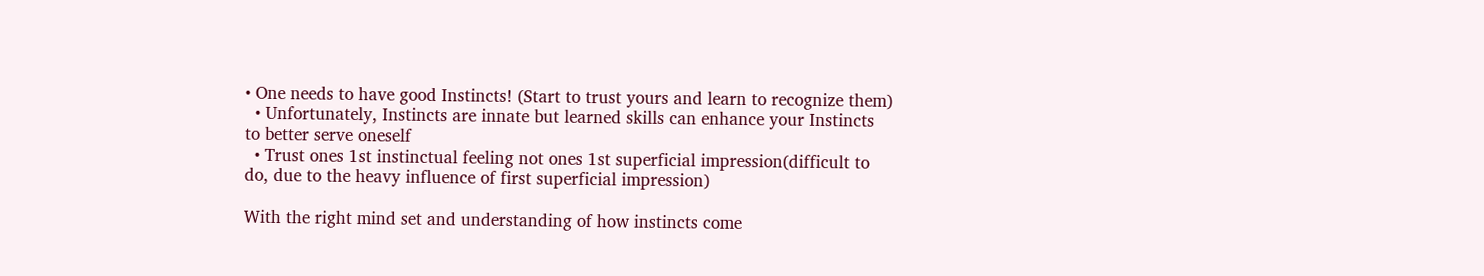• One needs to have good Instincts! (Start to trust yours and learn to recognize them)
  • Unfortunately, Instincts are innate but learned skills can enhance your Instincts to better serve oneself
  • Trust ones 1st instinctual feeling not ones 1st superficial impression(difficult to do, due to the heavy influence of first superficial impression)

With the right mind set and understanding of how instincts come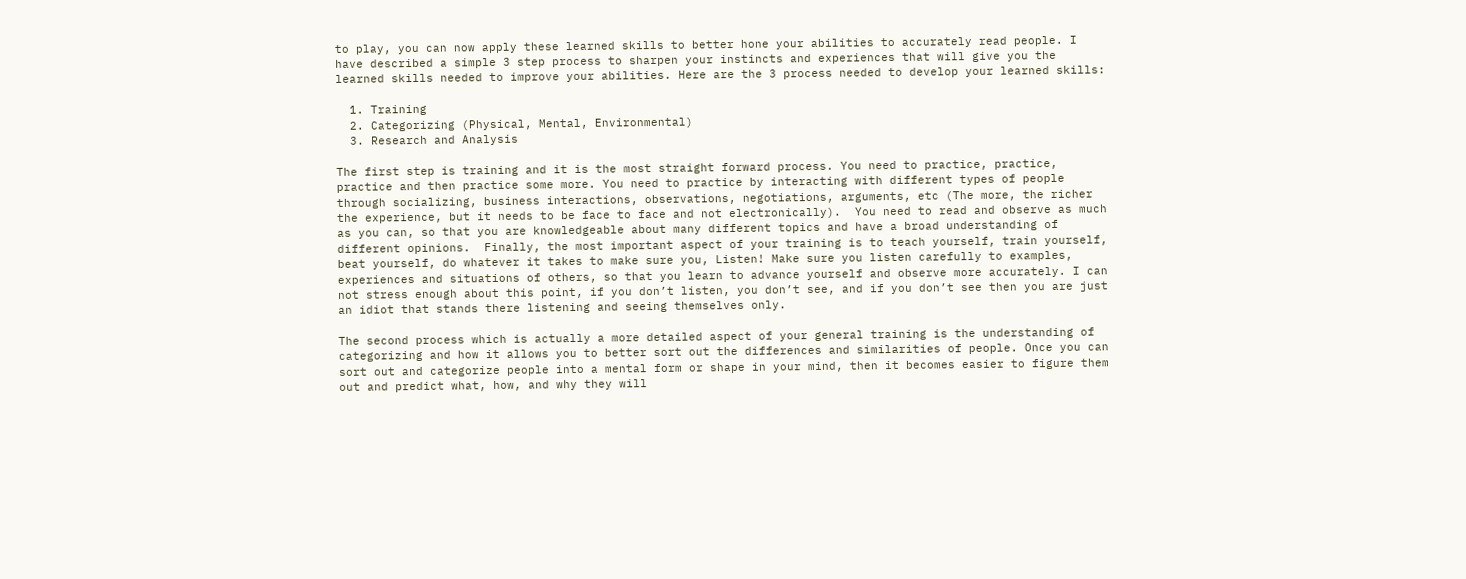to play, you can now apply these learned skills to better hone your abilities to accurately read people. I have described a simple 3 step process to sharpen your instincts and experiences that will give you the learned skills needed to improve your abilities. Here are the 3 process needed to develop your learned skills:

  1. Training
  2. Categorizing (Physical, Mental, Environmental)
  3. Research and Analysis

The first step is training and it is the most straight forward process. You need to practice, practice, practice and then practice some more. You need to practice by interacting with different types of people through socializing, business interactions, observations, negotiations, arguments, etc (The more, the richer the experience, but it needs to be face to face and not electronically).  You need to read and observe as much as you can, so that you are knowledgeable about many different topics and have a broad understanding of different opinions.  Finally, the most important aspect of your training is to teach yourself, train yourself, beat yourself, do whatever it takes to make sure you, Listen! Make sure you listen carefully to examples, experiences and situations of others, so that you learn to advance yourself and observe more accurately. I can not stress enough about this point, if you don’t listen, you don’t see, and if you don’t see then you are just an idiot that stands there listening and seeing themselves only.

The second process which is actually a more detailed aspect of your general training is the understanding of categorizing and how it allows you to better sort out the differences and similarities of people. Once you can sort out and categorize people into a mental form or shape in your mind, then it becomes easier to figure them out and predict what, how, and why they will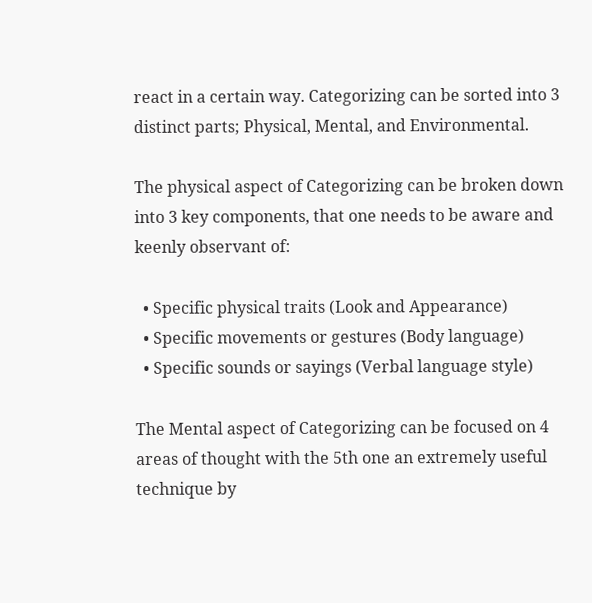react in a certain way. Categorizing can be sorted into 3 distinct parts; Physical, Mental, and Environmental.

The physical aspect of Categorizing can be broken down into 3 key components, that one needs to be aware and keenly observant of:

  • Specific physical traits (Look and Appearance)
  • Specific movements or gestures (Body language)
  • Specific sounds or sayings (Verbal language style)

The Mental aspect of Categorizing can be focused on 4 areas of thought with the 5th one an extremely useful technique by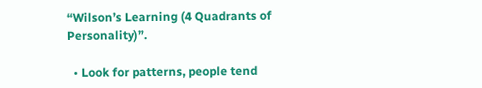“Wilson’s Learning (4 Quadrants of Personality)”.

  • Look for patterns, people tend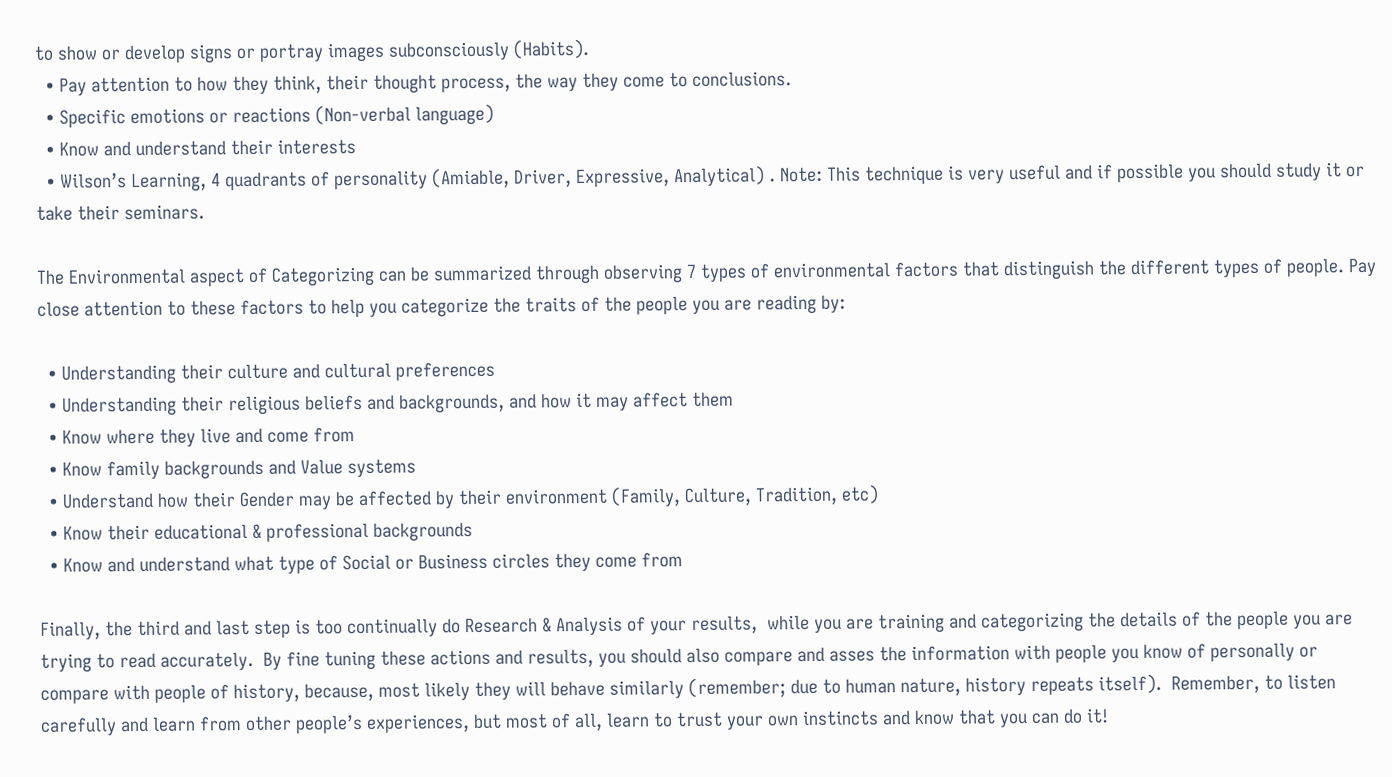to show or develop signs or portray images subconsciously (Habits).
  • Pay attention to how they think, their thought process, the way they come to conclusions.
  • Specific emotions or reactions (Non-verbal language)
  • Know and understand their interests
  • Wilson’s Learning, 4 quadrants of personality (Amiable, Driver, Expressive, Analytical) . Note: This technique is very useful and if possible you should study it or take their seminars.

The Environmental aspect of Categorizing can be summarized through observing 7 types of environmental factors that distinguish the different types of people. Pay close attention to these factors to help you categorize the traits of the people you are reading by:

  • Understanding their culture and cultural preferences
  • Understanding their religious beliefs and backgrounds, and how it may affect them
  • Know where they live and come from
  • Know family backgrounds and Value systems
  • Understand how their Gender may be affected by their environment (Family, Culture, Tradition, etc)
  • Know their educational & professional backgrounds
  • Know and understand what type of Social or Business circles they come from

Finally, the third and last step is too continually do Research & Analysis of your results,  while you are training and categorizing the details of the people you are trying to read accurately.  By fine tuning these actions and results, you should also compare and asses the information with people you know of personally or compare with people of history, because, most likely they will behave similarly (remember; due to human nature, history repeats itself).  Remember, to listen carefully and learn from other people’s experiences, but most of all, learn to trust your own instincts and know that you can do it!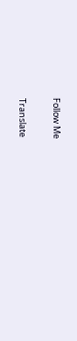Follow Me

Translate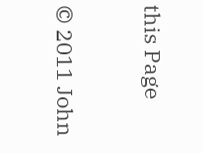this Page

© 2011 John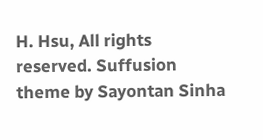H. Hsu, All rights reserved. Suffusion theme by Sayontan Sinha